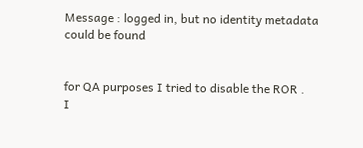Message : logged in, but no identity metadata could be found


for QA purposes I tried to disable the ROR .
I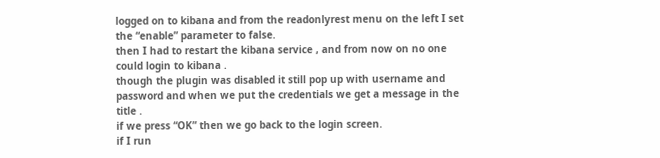logged on to kibana and from the readonlyrest menu on the left I set the “enable” parameter to false.
then I had to restart the kibana service , and from now on no one could login to kibana .
though the plugin was disabled it still pop up with username and password and when we put the credentials we get a message in the title .
if we press “OK” then we go back to the login screen.
if I run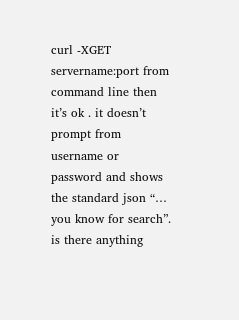curl -XGET servername:port from command line then it’s ok . it doesn’t prompt from username or password and shows the standard json “… you know for search”.
is there anything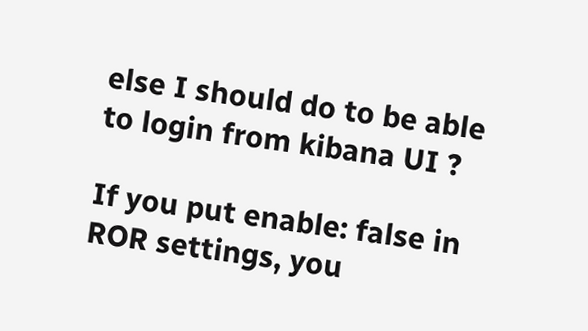else I should do to be able to login from kibana UI ?

If you put enable: false in ROR settings, you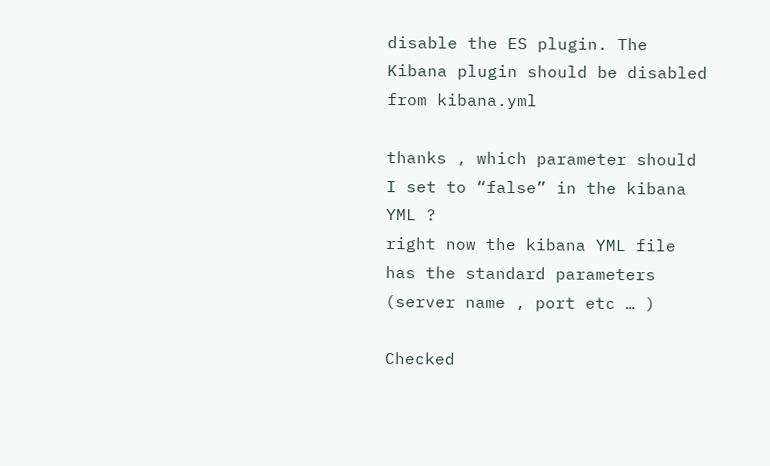disable the ES plugin. The Kibana plugin should be disabled from kibana.yml

thanks , which parameter should I set to “false” in the kibana YML ?
right now the kibana YML file has the standard parameters (server name , port etc … )

Checked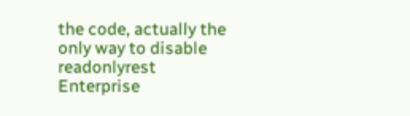the code, actually the only way to disable readonlyrest Enterprise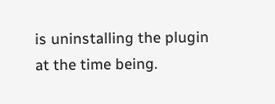is uninstalling the plugin at the time being.